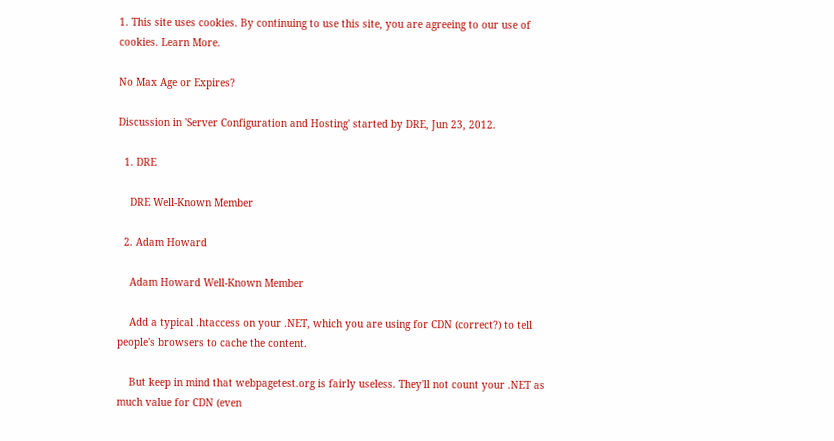1. This site uses cookies. By continuing to use this site, you are agreeing to our use of cookies. Learn More.

No Max Age or Expires?

Discussion in 'Server Configuration and Hosting' started by DRE, Jun 23, 2012.

  1. DRE

    DRE Well-Known Member

  2. Adam Howard

    Adam Howard Well-Known Member

    Add a typical .htaccess on your .NET, which you are using for CDN (correct?) to tell people's browsers to cache the content.

    But keep in mind that webpagetest.org is fairly useless. They'll not count your .NET as much value for CDN (even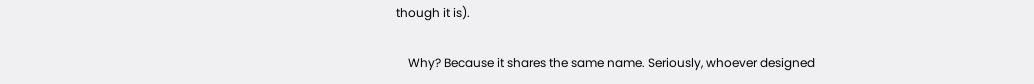though it is).

    Why? Because it shares the same name. Seriously, whoever designed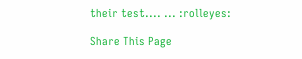their test.... ... :rolleyes:

Share This Page